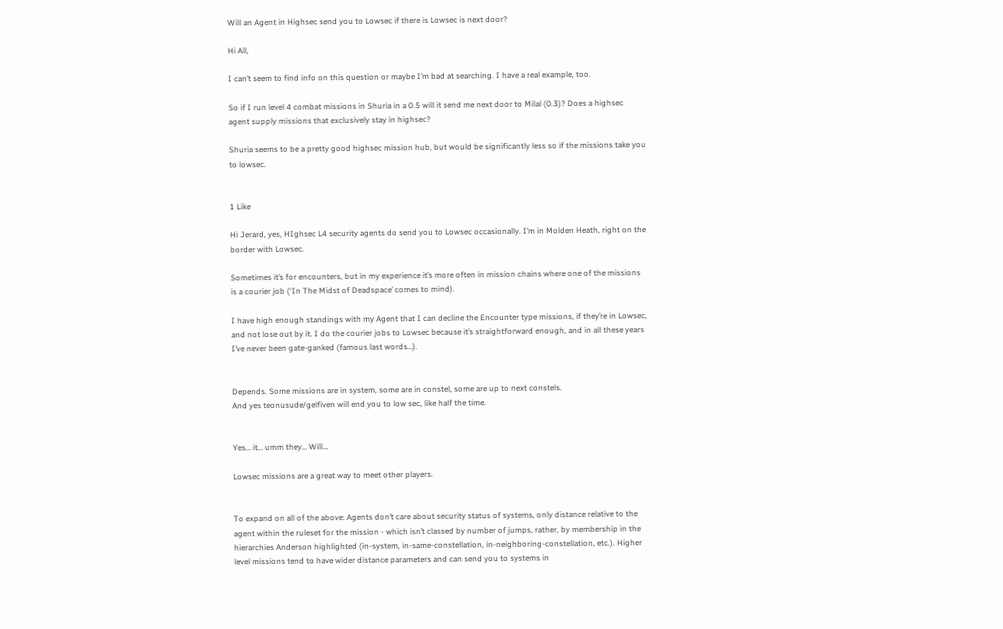Will an Agent in Highsec send you to Lowsec if there is Lowsec is next door?

Hi All,

I can’t seem to find info on this question or maybe I’m bad at searching. I have a real example, too.

So if I run level 4 combat missions in Shuria in a 0.5 will it send me next door to Milal (0.3)? Does a highsec agent supply missions that exclusively stay in highsec?

Shuria seems to be a pretty good highsec mission hub, but would be significantly less so if the missions take you to lowsec.


1 Like

Hi Jerard, yes, HIghsec L4 security agents do send you to Lowsec occasionally. I’m in Molden Heath, right on the border with Lowsec.

Sometimes it’s for encounters, but in my experience it’s more often in mission chains where one of the missions is a courier job (‘In The Midst of Deadspace’ comes to mind).

I have high enough standings with my Agent that I can decline the Encounter type missions, if they’re in Lowsec, and not lose out by it. I do the courier jobs to Lowsec because it’s straightforward enough, and in all these years I’ve never been gate-ganked (famous last words…).


Depends. Some missions are in system, some are in constel, some are up to next constels.
And yes teonusude/gelfiven will end you to low sec, like half the time.


Yes… it… umm they… Will…

Lowsec missions are a great way to meet other players.


To expand on all of the above: Agents don’t care about security status of systems, only distance relative to the agent within the ruleset for the mission - which isn’t classed by number of jumps, rather, by membership in the hierarchies Anderson highlighted (in-system, in-same-constellation, in-neighboring-constellation, etc.). Higher level missions tend to have wider distance parameters and can send you to systems in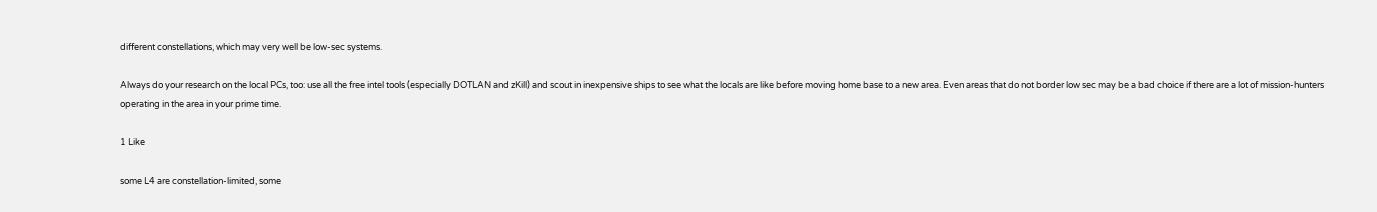different constellations, which may very well be low-sec systems.

Always do your research on the local PCs, too: use all the free intel tools (especially DOTLAN and zKill) and scout in inexpensive ships to see what the locals are like before moving home base to a new area. Even areas that do not border low sec may be a bad choice if there are a lot of mission-hunters operating in the area in your prime time.

1 Like

some L4 are constellation-limited, some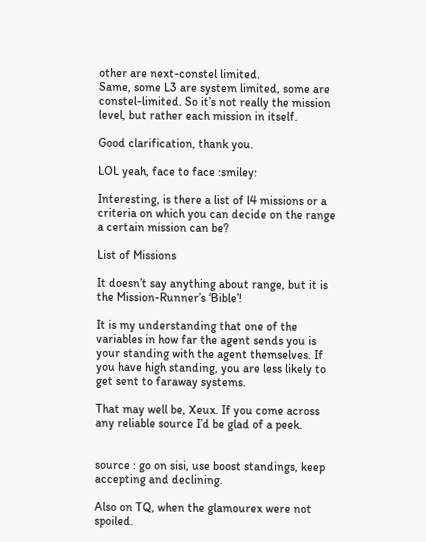other are next-constel limited.
Same, some L3 are system limited, some are constel-limited. So it’s not really the mission level, but rather each mission in itself.

Good clarification, thank you.

LOL yeah, face to face :smiley:

Interesting, is there a list of l4 missions or a criteria on which you can decide on the range a certain mission can be?

List of Missions

It doesn’t say anything about range, but it is the Mission-Runner’s ‘Bible’!

It is my understanding that one of the variables in how far the agent sends you is your standing with the agent themselves. If you have high standing, you are less likely to get sent to faraway systems.

That may well be, Xeux. If you come across any reliable source I’d be glad of a peek.


source : go on sisi, use boost standings, keep accepting and declining.

Also on TQ, when the glamourex were not spoiled.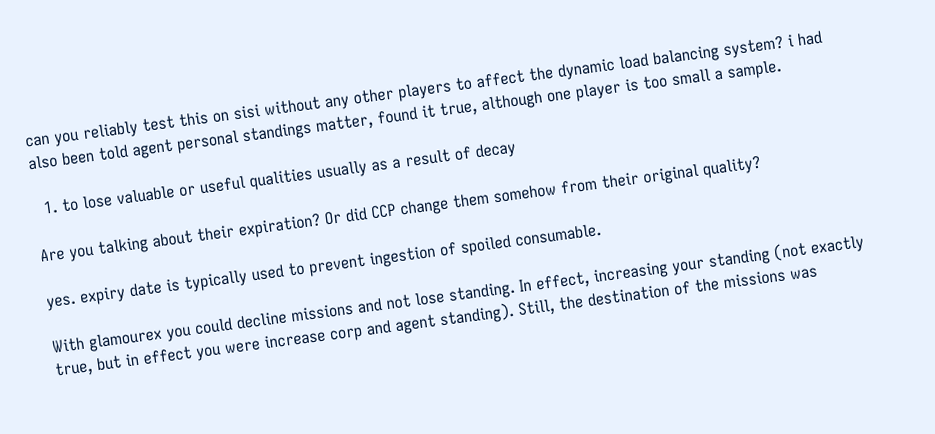can you reliably test this on sisi without any other players to affect the dynamic load balancing system? i had also been told agent personal standings matter, found it true, although one player is too small a sample.

  1. to lose valuable or useful qualities usually as a result of decay

Are you talking about their expiration? Or did CCP change them somehow from their original quality?

yes. expiry date is typically used to prevent ingestion of spoiled consumable.

With glamourex you could decline missions and not lose standing. In effect, increasing your standing (not exactly true, but in effect you were increase corp and agent standing). Still, the destination of the missions was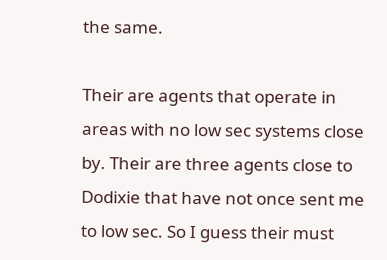the same.

Their are agents that operate in areas with no low sec systems close by. Their are three agents close to Dodixie that have not once sent me to low sec. So I guess their must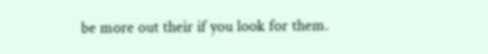be more out their if you look for them.